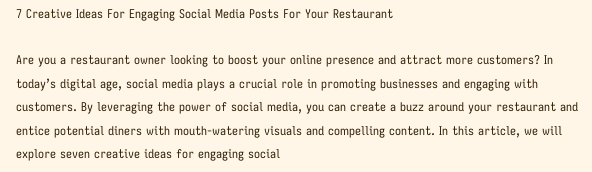7 Creative Ideas For Engaging Social Media Posts For Your Restaurant

Are you a restaurant owner looking to boost your online presence and attract more customers? In today’s digital age, social media plays a crucial role in promoting businesses and engaging with customers. By leveraging the power of social media, you can create a buzz around your restaurant and entice potential diners with mouth-watering visuals and compelling content. In this article, we will explore seven creative ideas for engaging social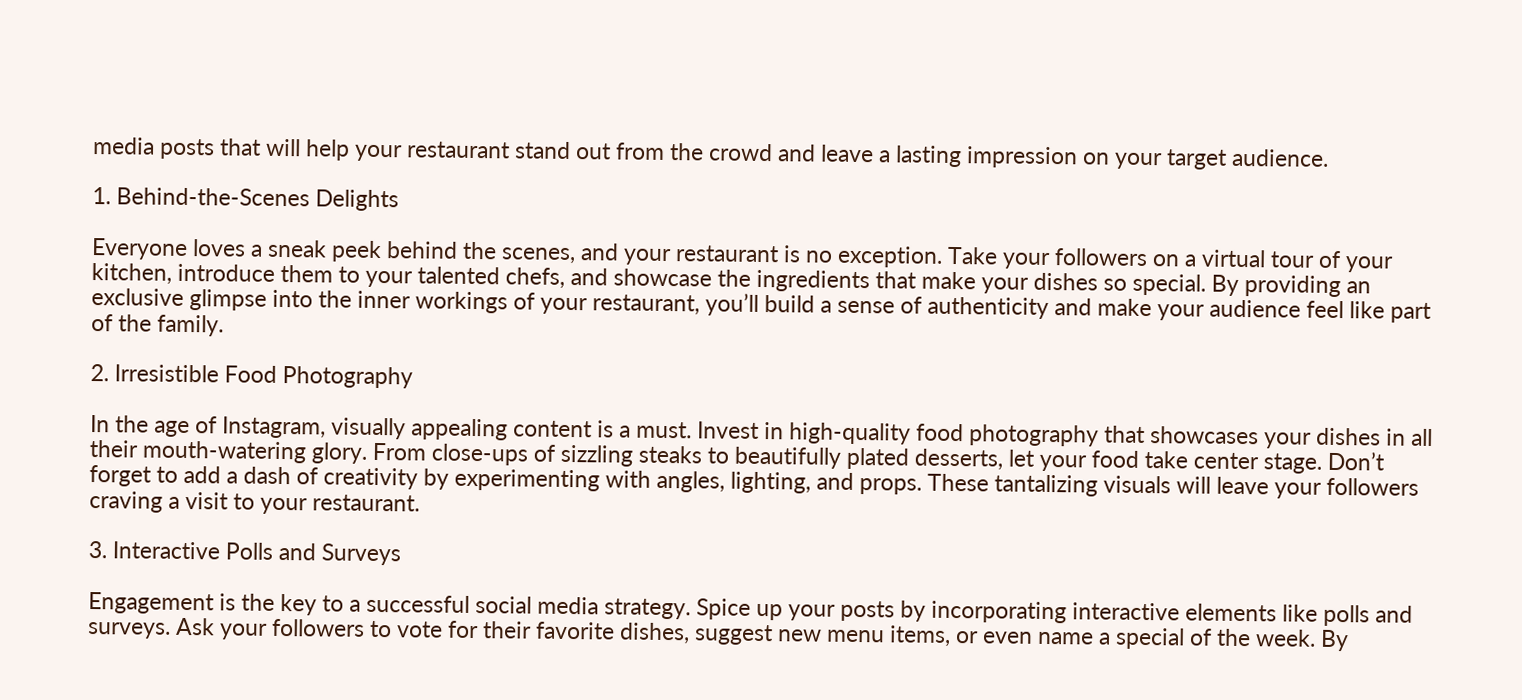media posts that will help your restaurant stand out from the crowd and leave a lasting impression on your target audience.

1. Behind-the-Scenes Delights

Everyone loves a sneak peek behind the scenes, and your restaurant is no exception. Take your followers on a virtual tour of your kitchen, introduce them to your talented chefs, and showcase the ingredients that make your dishes so special. By providing an exclusive glimpse into the inner workings of your restaurant, you’ll build a sense of authenticity and make your audience feel like part of the family.

2. Irresistible Food Photography

In the age of Instagram, visually appealing content is a must. Invest in high-quality food photography that showcases your dishes in all their mouth-watering glory. From close-ups of sizzling steaks to beautifully plated desserts, let your food take center stage. Don’t forget to add a dash of creativity by experimenting with angles, lighting, and props. These tantalizing visuals will leave your followers craving a visit to your restaurant.

3. Interactive Polls and Surveys

Engagement is the key to a successful social media strategy. Spice up your posts by incorporating interactive elements like polls and surveys. Ask your followers to vote for their favorite dishes, suggest new menu items, or even name a special of the week. By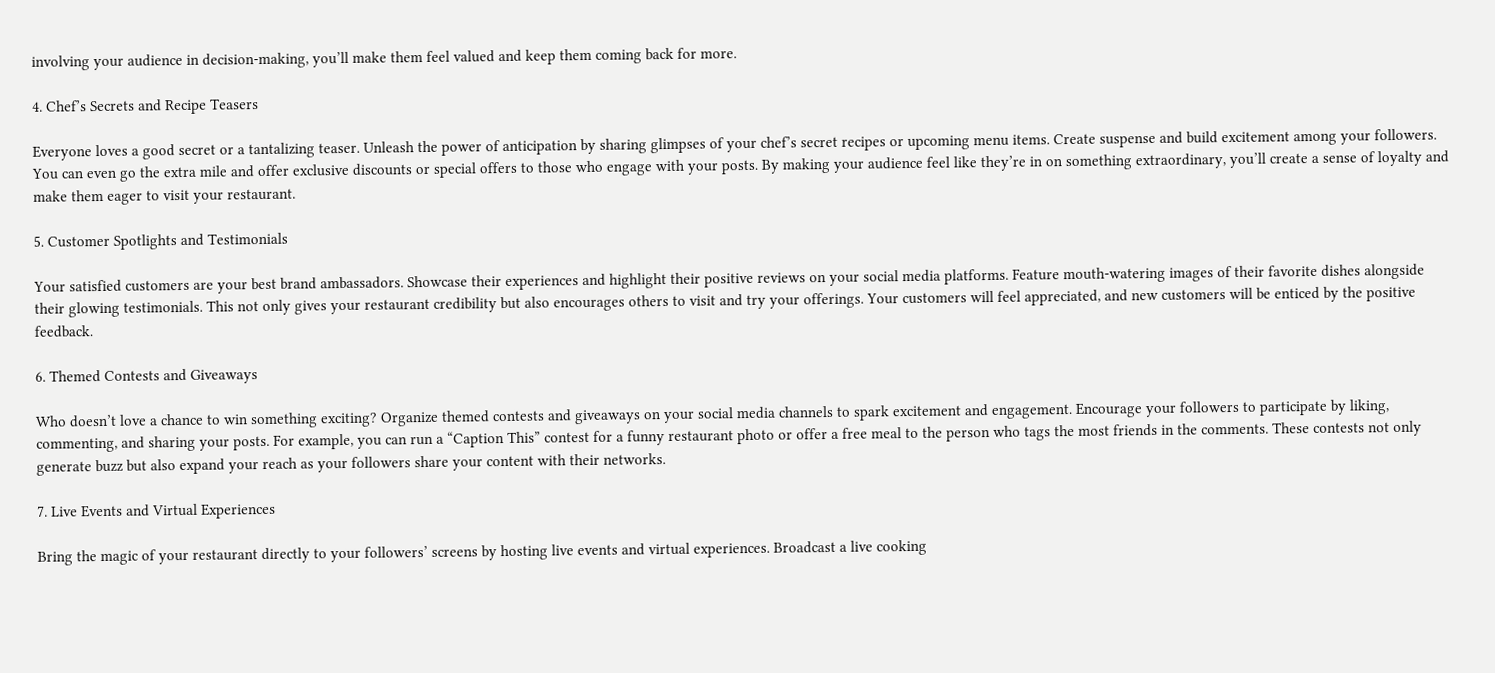involving your audience in decision-making, you’ll make them feel valued and keep them coming back for more.

4. Chef’s Secrets and Recipe Teasers

Everyone loves a good secret or a tantalizing teaser. Unleash the power of anticipation by sharing glimpses of your chef’s secret recipes or upcoming menu items. Create suspense and build excitement among your followers. You can even go the extra mile and offer exclusive discounts or special offers to those who engage with your posts. By making your audience feel like they’re in on something extraordinary, you’ll create a sense of loyalty and make them eager to visit your restaurant.

5. Customer Spotlights and Testimonials

Your satisfied customers are your best brand ambassadors. Showcase their experiences and highlight their positive reviews on your social media platforms. Feature mouth-watering images of their favorite dishes alongside their glowing testimonials. This not only gives your restaurant credibility but also encourages others to visit and try your offerings. Your customers will feel appreciated, and new customers will be enticed by the positive feedback.

6. Themed Contests and Giveaways

Who doesn’t love a chance to win something exciting? Organize themed contests and giveaways on your social media channels to spark excitement and engagement. Encourage your followers to participate by liking, commenting, and sharing your posts. For example, you can run a “Caption This” contest for a funny restaurant photo or offer a free meal to the person who tags the most friends in the comments. These contests not only generate buzz but also expand your reach as your followers share your content with their networks.

7. Live Events and Virtual Experiences

Bring the magic of your restaurant directly to your followers’ screens by hosting live events and virtual experiences. Broadcast a live cooking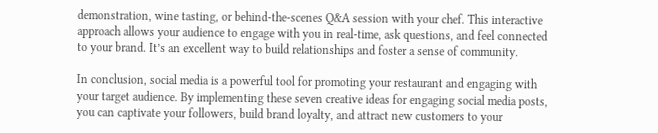demonstration, wine tasting, or behind-the-scenes Q&A session with your chef. This interactive approach allows your audience to engage with you in real-time, ask questions, and feel connected to your brand. It’s an excellent way to build relationships and foster a sense of community.

In conclusion, social media is a powerful tool for promoting your restaurant and engaging with your target audience. By implementing these seven creative ideas for engaging social media posts, you can captivate your followers, build brand loyalty, and attract new customers to your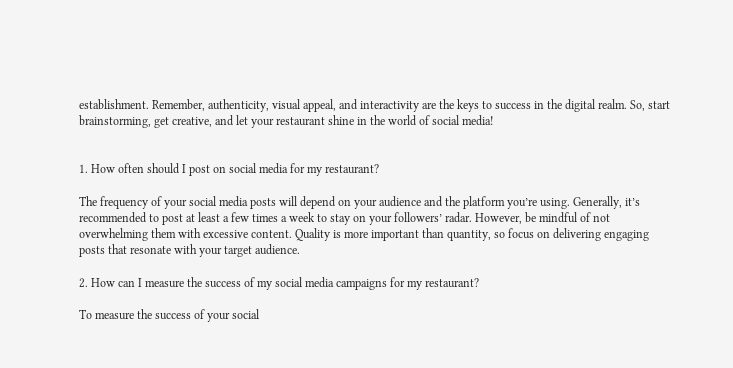establishment. Remember, authenticity, visual appeal, and interactivity are the keys to success in the digital realm. So, start brainstorming, get creative, and let your restaurant shine in the world of social media!


1. How often should I post on social media for my restaurant?

The frequency of your social media posts will depend on your audience and the platform you’re using. Generally, it’s recommended to post at least a few times a week to stay on your followers’ radar. However, be mindful of not overwhelming them with excessive content. Quality is more important than quantity, so focus on delivering engaging posts that resonate with your target audience.

2. How can I measure the success of my social media campaigns for my restaurant?

To measure the success of your social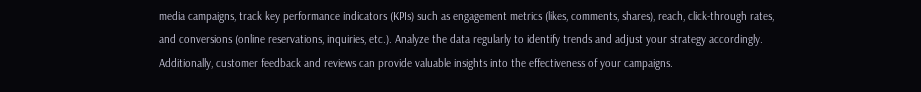media campaigns, track key performance indicators (KPIs) such as engagement metrics (likes, comments, shares), reach, click-through rates, and conversions (online reservations, inquiries, etc.). Analyze the data regularly to identify trends and adjust your strategy accordingly. Additionally, customer feedback and reviews can provide valuable insights into the effectiveness of your campaigns.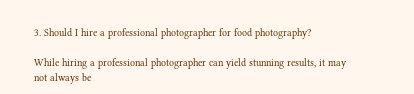3. Should I hire a professional photographer for food photography?

While hiring a professional photographer can yield stunning results, it may not always be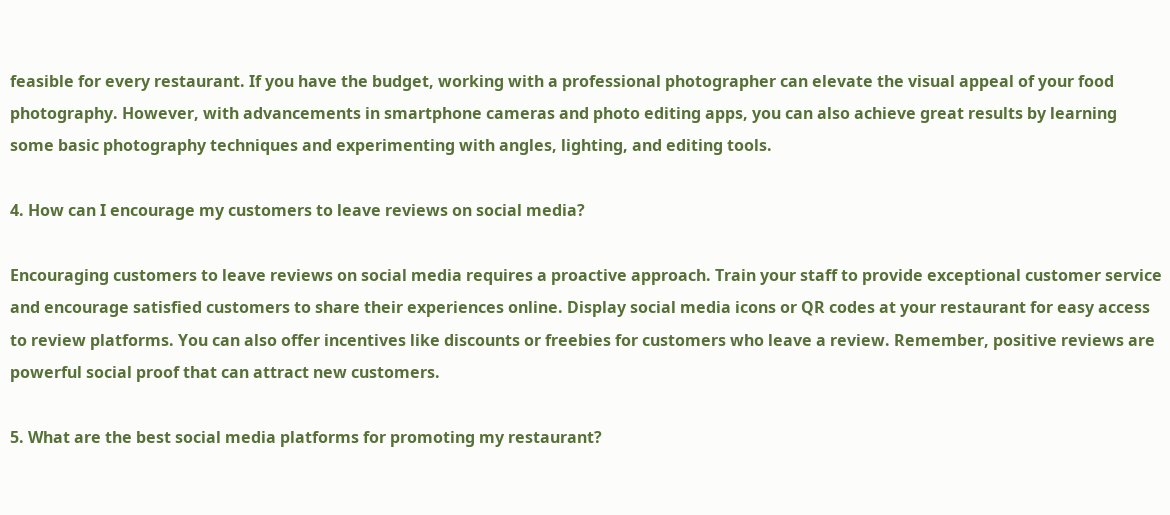feasible for every restaurant. If you have the budget, working with a professional photographer can elevate the visual appeal of your food photography. However, with advancements in smartphone cameras and photo editing apps, you can also achieve great results by learning some basic photography techniques and experimenting with angles, lighting, and editing tools.

4. How can I encourage my customers to leave reviews on social media?

Encouraging customers to leave reviews on social media requires a proactive approach. Train your staff to provide exceptional customer service and encourage satisfied customers to share their experiences online. Display social media icons or QR codes at your restaurant for easy access to review platforms. You can also offer incentives like discounts or freebies for customers who leave a review. Remember, positive reviews are powerful social proof that can attract new customers.

5. What are the best social media platforms for promoting my restaurant?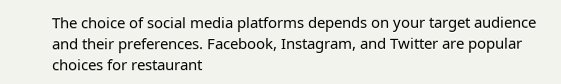The choice of social media platforms depends on your target audience and their preferences. Facebook, Instagram, and Twitter are popular choices for restaurant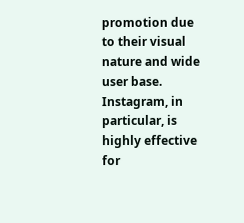promotion due to their visual nature and wide user base. Instagram, in particular, is highly effective for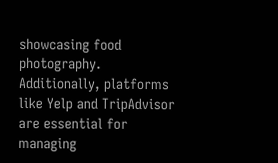showcasing food photography. Additionally, platforms like Yelp and TripAdvisor are essential for managing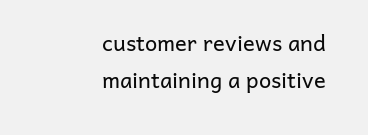customer reviews and maintaining a positive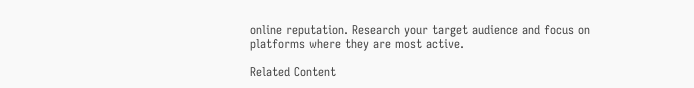online reputation. Research your target audience and focus on platforms where they are most active.

Related Content